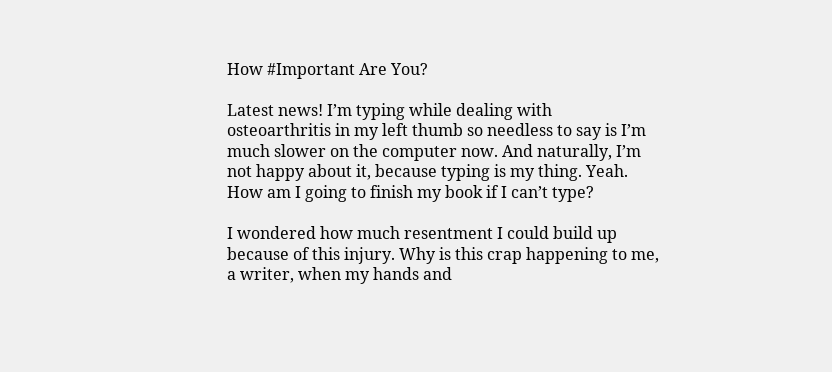How #Important Are You?

Latest news! I’m typing while dealing with osteoarthritis in my left thumb so needless to say is I’m much slower on the computer now. And naturally, I’m not happy about it, because typing is my thing. Yeah. How am I going to finish my book if I can’t type?

I wondered how much resentment I could build up because of this injury. Why is this crap happening to me, a writer, when my hands and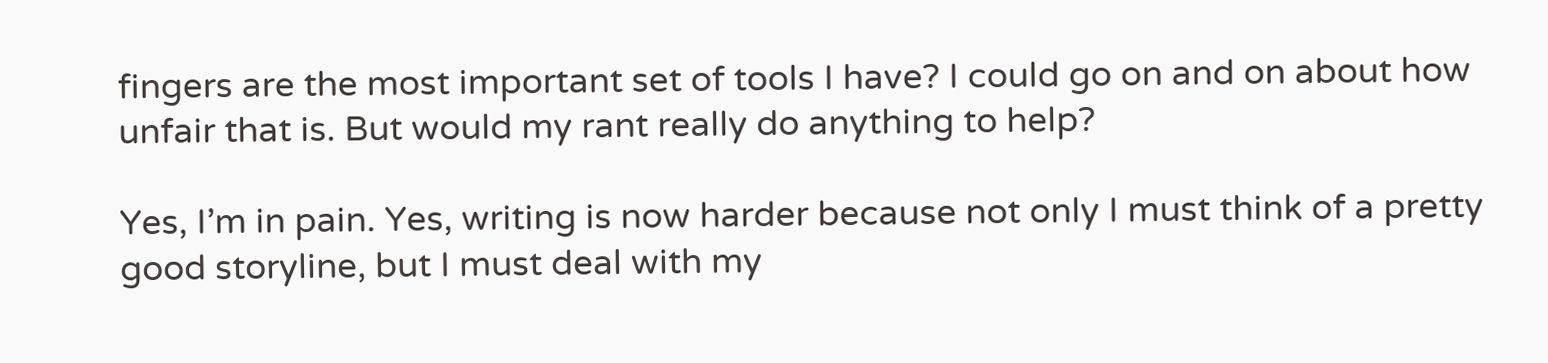fingers are the most important set of tools I have? I could go on and on about how unfair that is. But would my rant really do anything to help?

Yes, I’m in pain. Yes, writing is now harder because not only I must think of a pretty good storyline, but I must deal with my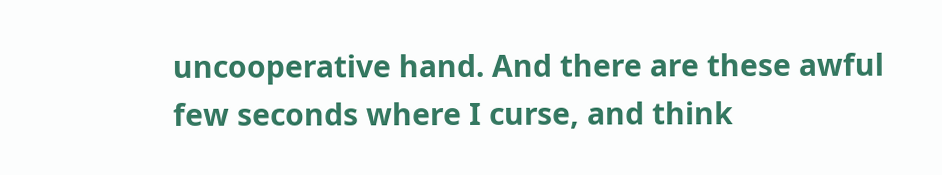uncooperative hand. And there are these awful few seconds where I curse, and think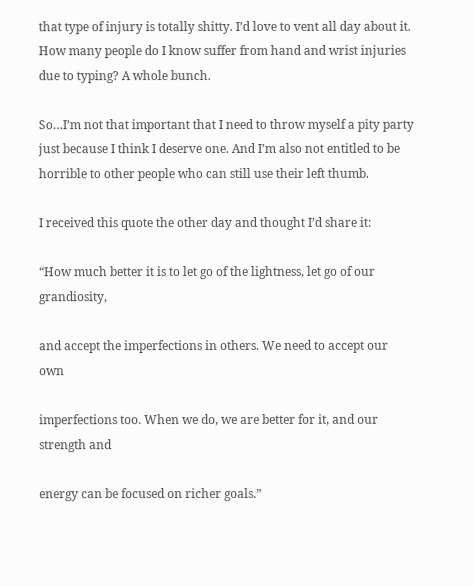that type of injury is totally shitty. I’d love to vent all day about it. How many people do I know suffer from hand and wrist injuries due to typing? A whole bunch.

So…I’m not that important that I need to throw myself a pity party just because I think I deserve one. And I’m also not entitled to be horrible to other people who can still use their left thumb.

I received this quote the other day and thought I’d share it:

“How much better it is to let go of the lightness, let go of our grandiosity,

and accept the imperfections in others. We need to accept our own

imperfections too. When we do, we are better for it, and our strength and

energy can be focused on richer goals.”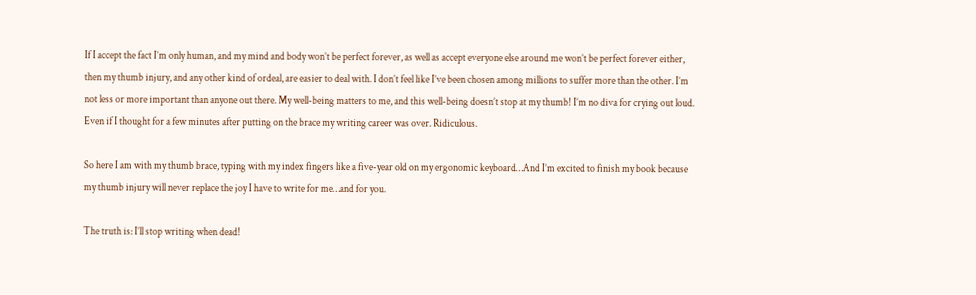If I accept the fact I’m only human, and my mind and body won’t be perfect forever, as well as accept everyone else around me won’t be perfect forever either, then my thumb injury, and any other kind of ordeal, are easier to deal with. I don’t feel like I’ve been chosen among millions to suffer more than the other. I’m not less or more important than anyone out there. My well-being matters to me, and this well-being doesn’t stop at my thumb! I’m no diva for crying out loud. Even if I thought for a few minutes after putting on the brace my writing career was over. Ridiculous.

So here I am with my thumb brace, typing with my index fingers like a five-year old on my ergonomic keyboard…And I’m excited to finish my book because my thumb injury will never replace the joy I have to write for me…and for you.

The truth is: I’ll stop writing when dead!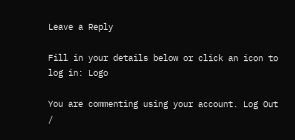Leave a Reply

Fill in your details below or click an icon to log in: Logo

You are commenting using your account. Log Out /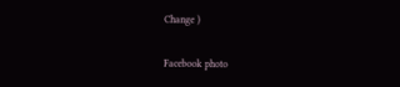Change )

Facebook photo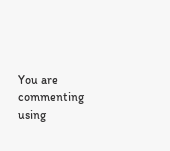You are commenting using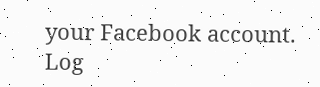your Facebook account. Log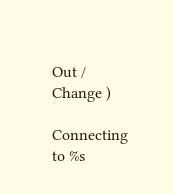Out /  Change )

Connecting to %s